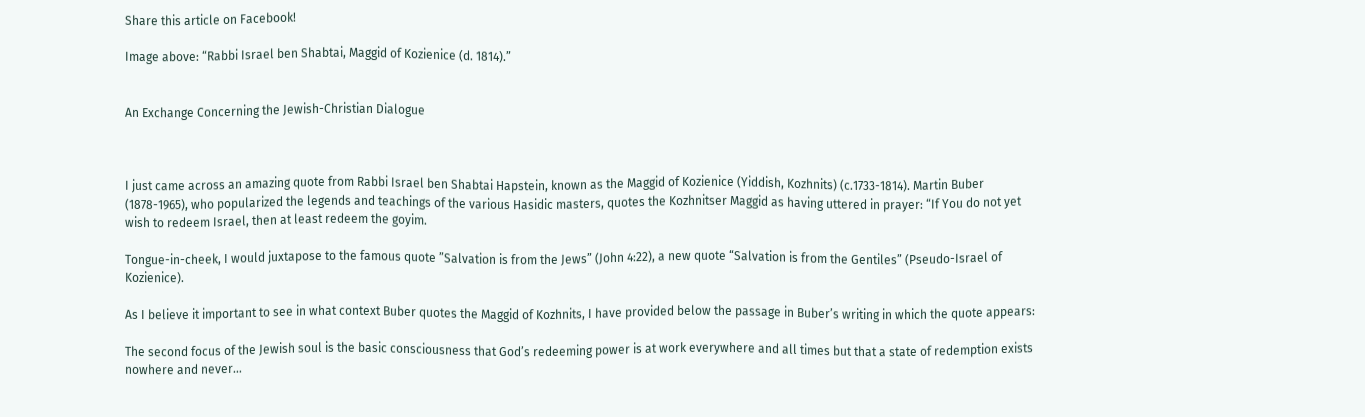Share this article on Facebook!

Image above: “Rabbi Israel ben Shabtai, Maggid of Kozienice (d. 1814).”


An Exchange Concerning the Jewish-Christian Dialogue



I just came across an amazing quote from Rabbi Israel ben Shabtai Hapstein, known as the Maggid of Kozienice (Yiddish, Kozhnits) (c.1733-1814). Martin Buber (1878-1965), who popularized the legends and teachings of the various Hasidic masters, quotes the Kozhnitser Maggid as having uttered in prayer: “If You do not yet wish to redeem Israel, then at least redeem the goyim.

Tongue-in-cheek, I would juxtapose to the famous quote ”Salvation is from the Jews” (John 4:22), a new quote “Salvation is from the Gentiles” (Pseudo-Israel of Kozienice).

As I believe it important to see in what context Buber quotes the Maggid of Kozhnits, I have provided below the passage in Buber’s writing in which the quote appears:

The second focus of the Jewish soul is the basic consciousness that God’s redeeming power is at work everywhere and all times but that a state of redemption exists nowhere and never…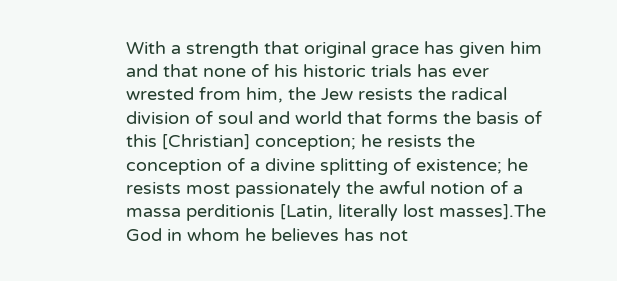With a strength that original grace has given him and that none of his historic trials has ever wrested from him, the Jew resists the radical division of soul and world that forms the basis of this [Christian] conception; he resists the conception of a divine splitting of existence; he resists most passionately the awful notion of a massa perditionis [Latin, literally lost masses].The God in whom he believes has not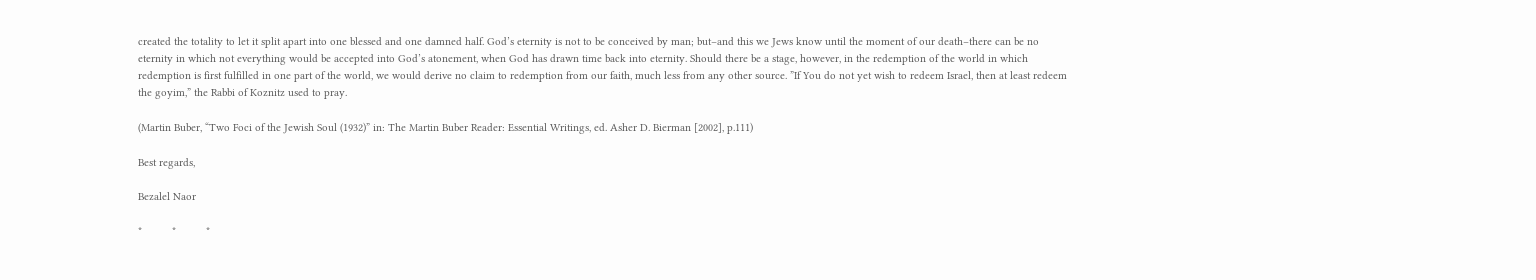created the totality to let it split apart into one blessed and one damned half. God’s eternity is not to be conceived by man; but–and this we Jews know until the moment of our death–there can be no eternity in which not everything would be accepted into God’s atonement, when God has drawn time back into eternity. Should there be a stage, however, in the redemption of the world in which redemption is first fulfilled in one part of the world, we would derive no claim to redemption from our faith, much less from any other source. ”If You do not yet wish to redeem Israel, then at least redeem the goyim,” the Rabbi of Koznitz used to pray.

(Martin Buber, “Two Foci of the Jewish Soul (1932)” in: The Martin Buber Reader: Essential Writings, ed. Asher D. Bierman [2002], p.111)

Best regards,

Bezalel Naor

*          *          *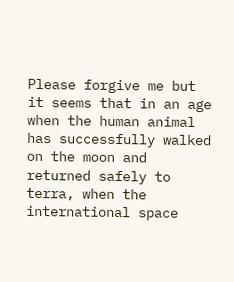Please forgive me but it seems that in an age when the human animal has successfully walked on the moon and returned safely to terra, when the international space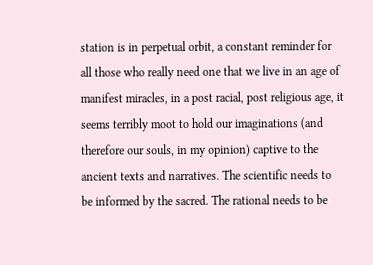station is in perpetual orbit, a constant reminder for all those who really need one that we live in an age of manifest miracles, in a post racial, post religious age, it seems terribly moot to hold our imaginations (and therefore our souls, in my opinion) captive to the ancient texts and narratives. The scientific needs to be informed by the sacred. The rational needs to be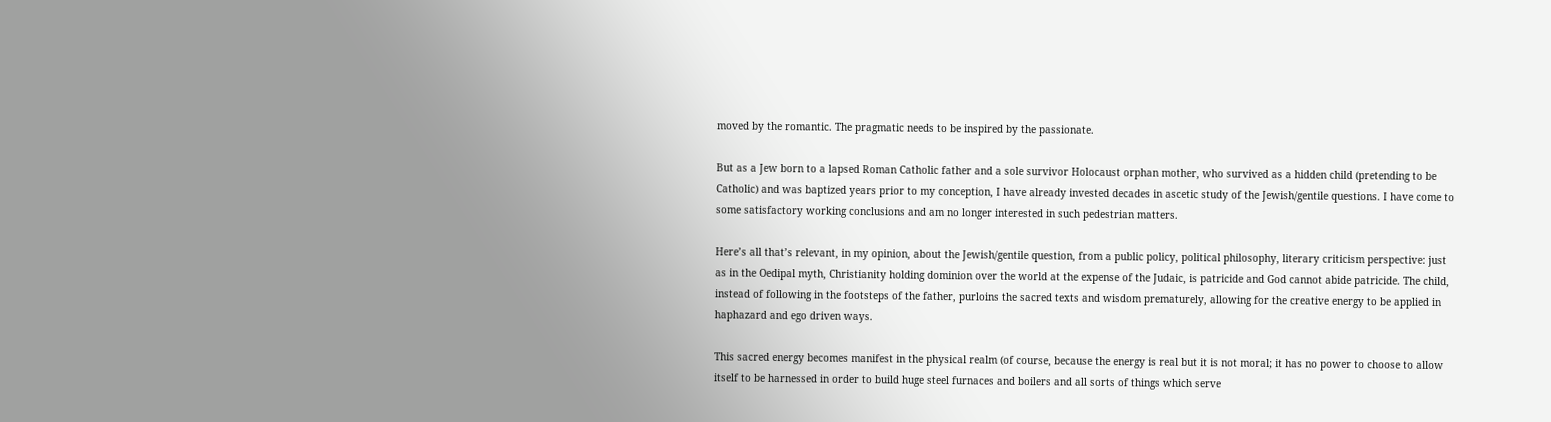moved by the romantic. The pragmatic needs to be inspired by the passionate.

But as a Jew born to a lapsed Roman Catholic father and a sole survivor Holocaust orphan mother, who survived as a hidden child (pretending to be Catholic) and was baptized years prior to my conception, I have already invested decades in ascetic study of the Jewish/gentile questions. I have come to some satisfactory working conclusions and am no longer interested in such pedestrian matters.

Here’s all that’s relevant, in my opinion, about the Jewish/gentile question, from a public policy, political philosophy, literary criticism perspective: just as in the Oedipal myth, Christianity holding dominion over the world at the expense of the Judaic, is patricide and God cannot abide patricide. The child, instead of following in the footsteps of the father, purloins the sacred texts and wisdom prematurely, allowing for the creative energy to be applied in haphazard and ego driven ways.

This sacred energy becomes manifest in the physical realm (of course, because the energy is real but it is not moral; it has no power to choose to allow itself to be harnessed in order to build huge steel furnaces and boilers and all sorts of things which serve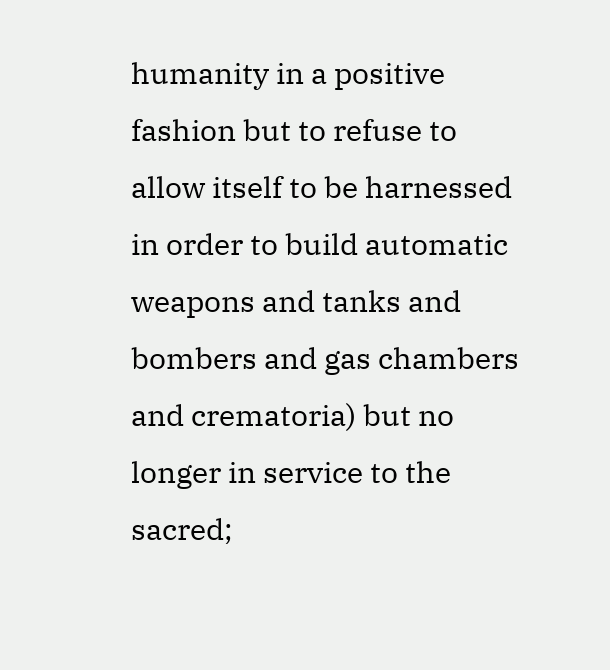humanity in a positive fashion but to refuse to allow itself to be harnessed in order to build automatic weapons and tanks and bombers and gas chambers and crematoria) but no longer in service to the sacred;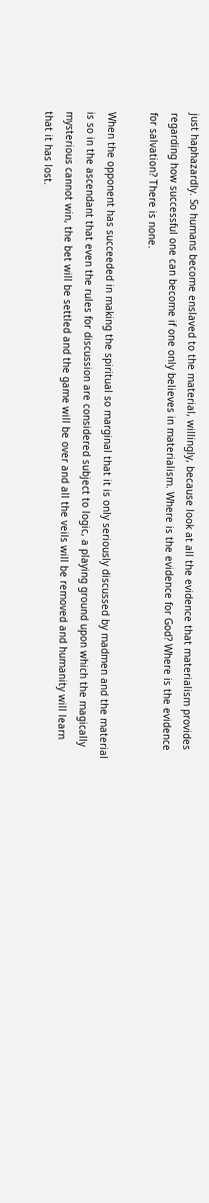just haphazardly. So humans become enslaved to the material, willingly, because look at all the evidence that materialism provides regarding how successful one can become if one only believes in materialism. Where is the evidence for God? Where is the evidence for salvation? There is none.

When the opponent has succeeded in making the spiritual so marginal that it is only seriously discussed by madmen and the material is so in the ascendant that even the rules for discussion are considered subject to logic, a playing ground upon which the magically mysterious cannot win, the bet will be settled and the game will be over and all the veils will be removed and humanity will learn that it has lost.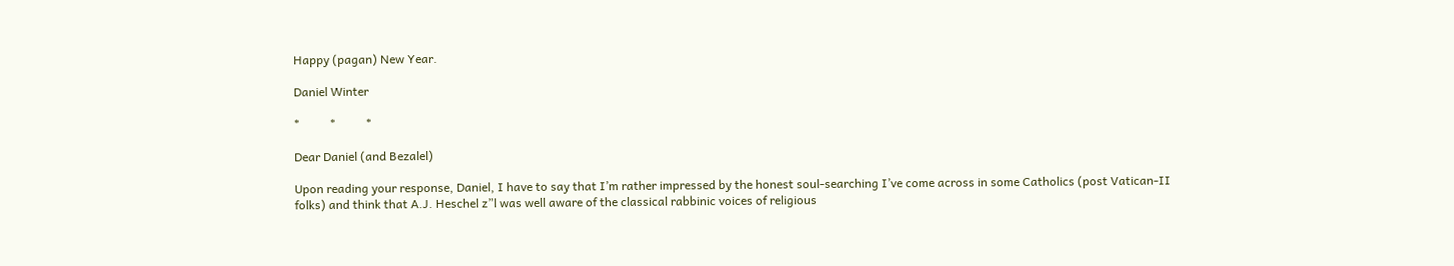Happy (pagan) New Year.

Daniel Winter

*          *          *

Dear Daniel (and Bezalel)

Upon reading your response, Daniel, I have to say that I’m rather impressed by the honest soul-searching I’ve come across in some Catholics (post Vatican-II folks) and think that A.J. Heschel z”l was well aware of the classical rabbinic voices of religious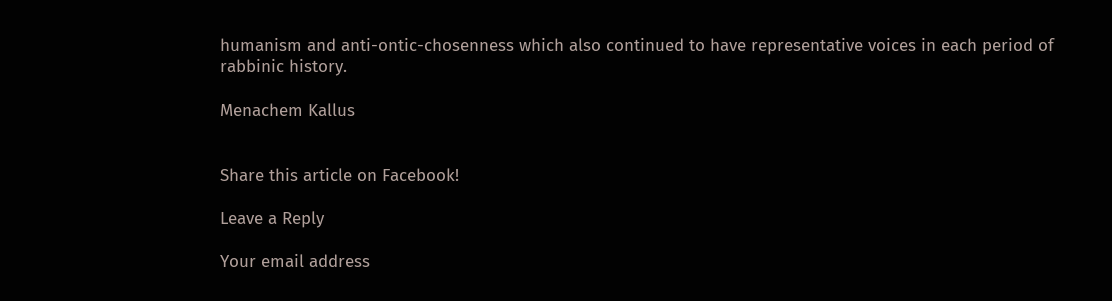humanism and anti-ontic-chosenness which also continued to have representative voices in each period of rabbinic history.

Menachem Kallus


Share this article on Facebook!

Leave a Reply

Your email address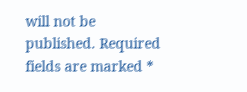will not be published. Required fields are marked *